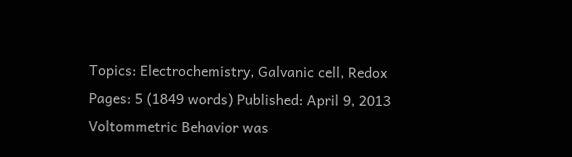Topics: Electrochemistry, Galvanic cell, Redox Pages: 5 (1849 words) Published: April 9, 2013
Voltommetric Behavior was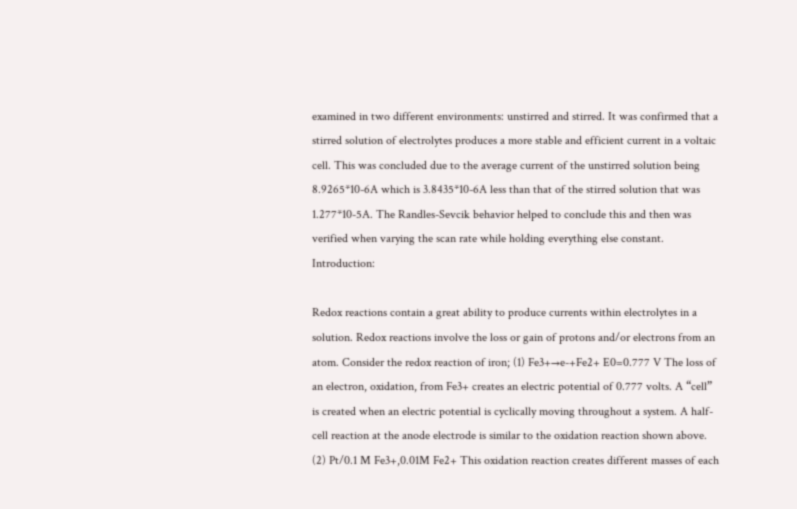examined in two different environments: unstirred and stirred. It was confirmed that a stirred solution of electrolytes produces a more stable and efficient current in a voltaic cell. This was concluded due to the average current of the unstirred solution being 8.9265*10-6A which is 3.8435*10-6A less than that of the stirred solution that was 1.277*10-5A. The Randles-Sevcik behavior helped to conclude this and then was verified when varying the scan rate while holding everything else constant. Introduction:

Redox reactions contain a great ability to produce currents within electrolytes in a solution. Redox reactions involve the loss or gain of protons and/or electrons from an atom. Consider the redox reaction of iron; (1) Fe3+→e-+Fe2+ E0=0.777 V The loss of an electron, oxidation, from Fe3+ creates an electric potential of 0.777 volts. A “cell” is created when an electric potential is cyclically moving throughout a system. A half-cell reaction at the anode electrode is similar to the oxidation reaction shown above. (2) Pt/0.1 M Fe3+,0.01M Fe2+ This oxidation reaction creates different masses of each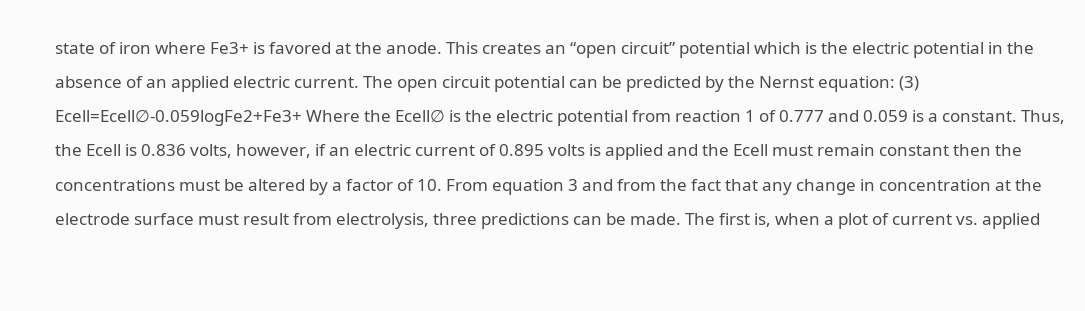state of iron where Fe3+ is favored at the anode. This creates an “open circuit” potential which is the electric potential in the absence of an applied electric current. The open circuit potential can be predicted by the Nernst equation: (3) Ecell=Ecell∅-0.059logFe2+Fe3+ Where the Ecell∅ is the electric potential from reaction 1 of 0.777 and 0.059 is a constant. Thus, the Ecell is 0.836 volts, however, if an electric current of 0.895 volts is applied and the Ecell must remain constant then the concentrations must be altered by a factor of 10. From equation 3 and from the fact that any change in concentration at the electrode surface must result from electrolysis, three predictions can be made. The first is, when a plot of current vs. applied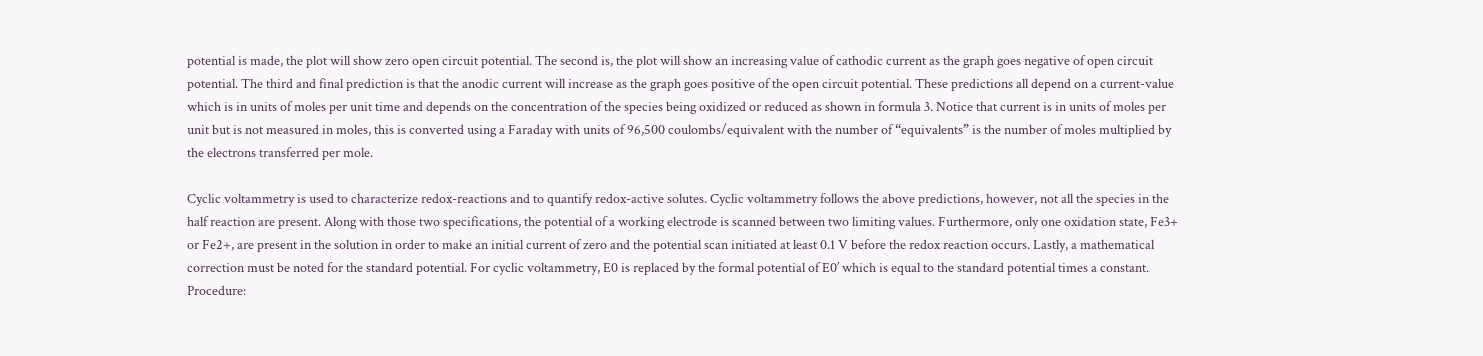potential is made, the plot will show zero open circuit potential. The second is, the plot will show an increasing value of cathodic current as the graph goes negative of open circuit potential. The third and final prediction is that the anodic current will increase as the graph goes positive of the open circuit potential. These predictions all depend on a current-value which is in units of moles per unit time and depends on the concentration of the species being oxidized or reduced as shown in formula 3. Notice that current is in units of moles per unit but is not measured in moles, this is converted using a Faraday with units of 96,500 coulombs/equivalent with the number of “equivalents” is the number of moles multiplied by the electrons transferred per mole.

Cyclic voltammetry is used to characterize redox-reactions and to quantify redox-active solutes. Cyclic voltammetry follows the above predictions, however, not all the species in the half reaction are present. Along with those two specifications, the potential of a working electrode is scanned between two limiting values. Furthermore, only one oxidation state, Fe3+ or Fe2+, are present in the solution in order to make an initial current of zero and the potential scan initiated at least 0.1 V before the redox reaction occurs. Lastly, a mathematical correction must be noted for the standard potential. For cyclic voltammetry, E0 is replaced by the formal potential of E0’ which is equal to the standard potential times a constant. Procedure: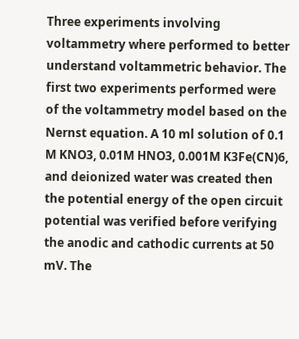Three experiments involving voltammetry where performed to better understand voltammetric behavior. The first two experiments performed were of the voltammetry model based on the Nernst equation. A 10 ml solution of 0.1 M KNO3, 0.01M HNO3, 0.001M K3Fe(CN)6, and deionized water was created then the potential energy of the open circuit potential was verified before verifying the anodic and cathodic currents at 50 mV. The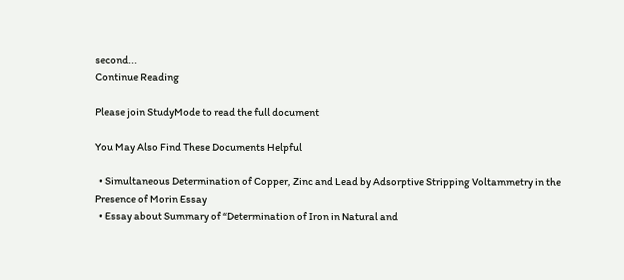second...
Continue Reading

Please join StudyMode to read the full document

You May Also Find These Documents Helpful

  • Simultaneous Determination of Copper, Zinc and Lead by Adsorptive Stripping Voltammetry in the Presence of Morin Essay
  • Essay about Summary of “Determination of Iron in Natural and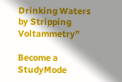Drinking Waters by Stripping Voltammetry”

Become a StudyMode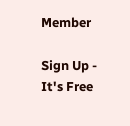Member

Sign Up - It's Free